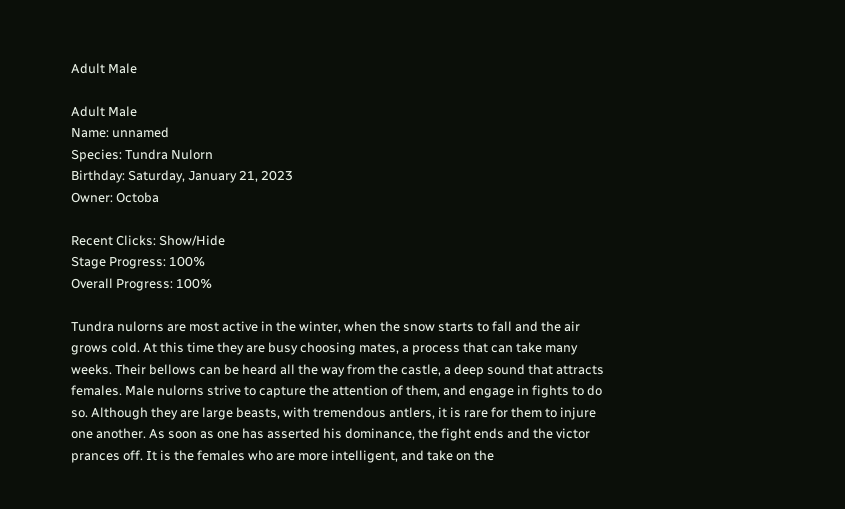Adult Male

Adult Male
Name: unnamed
Species: Tundra Nulorn
Birthday: Saturday, January 21, 2023
Owner: Octoba

Recent Clicks: Show/Hide
Stage Progress: 100%
Overall Progress: 100%

Tundra nulorns are most active in the winter, when the snow starts to fall and the air grows cold. At this time they are busy choosing mates, a process that can take many weeks. Their bellows can be heard all the way from the castle, a deep sound that attracts females. Male nulorns strive to capture the attention of them, and engage in fights to do so. Although they are large beasts, with tremendous antlers, it is rare for them to injure one another. As soon as one has asserted his dominance, the fight ends and the victor prances off. It is the females who are more intelligent, and take on the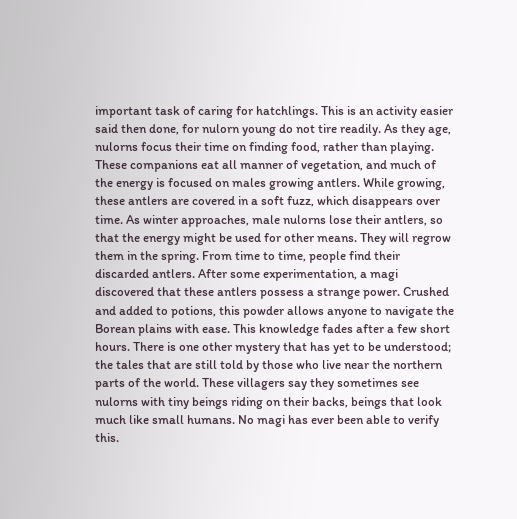important task of caring for hatchlings. This is an activity easier said then done, for nulorn young do not tire readily. As they age, nulorns focus their time on finding food, rather than playing. These companions eat all manner of vegetation, and much of the energy is focused on males growing antlers. While growing, these antlers are covered in a soft fuzz, which disappears over time. As winter approaches, male nulorns lose their antlers, so that the energy might be used for other means. They will regrow them in the spring. From time to time, people find their discarded antlers. After some experimentation, a magi discovered that these antlers possess a strange power. Crushed and added to potions, this powder allows anyone to navigate the Borean plains with ease. This knowledge fades after a few short hours. There is one other mystery that has yet to be understood; the tales that are still told by those who live near the northern parts of the world. These villagers say they sometimes see nulorns with tiny beings riding on their backs, beings that look much like small humans. No magi has ever been able to verify this.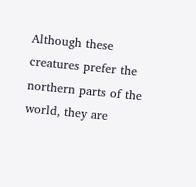Although these creatures prefer the northern parts of the world, they are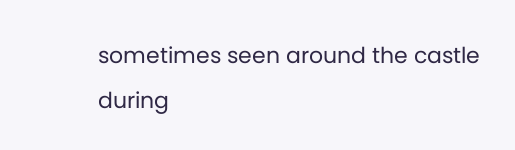sometimes seen around the castle during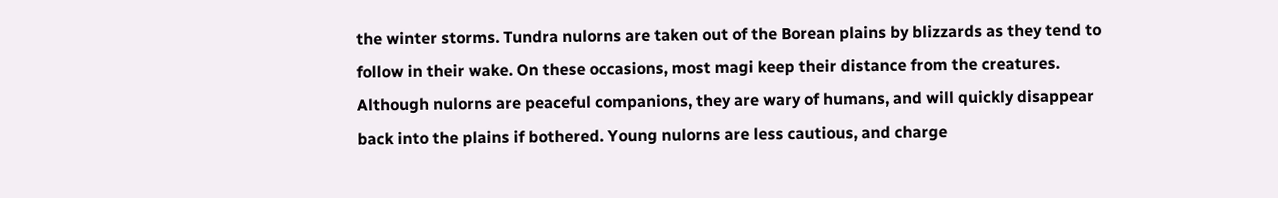the winter storms. Tundra nulorns are taken out of the Borean plains by blizzards as they tend to follow in their wake. On these occasions, most magi keep their distance from the creatures. Although nulorns are peaceful companions, they are wary of humans, and will quickly disappear back into the plains if bothered. Young nulorns are less cautious, and charge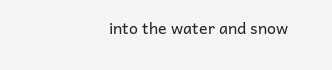into the water and snow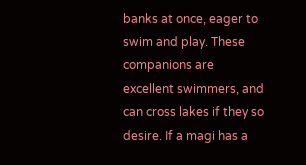banks at once, eager to swim and play. These companions are excellent swimmers, and can cross lakes if they so desire. If a magi has a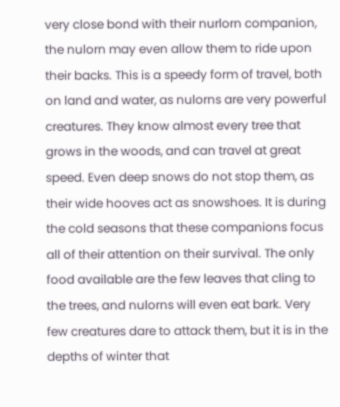very close bond with their nurlorn companion, the nulorn may even allow them to ride upon their backs. This is a speedy form of travel, both on land and water, as nulorns are very powerful creatures. They know almost every tree that grows in the woods, and can travel at great speed. Even deep snows do not stop them, as their wide hooves act as snowshoes. It is during the cold seasons that these companions focus all of their attention on their survival. The only food available are the few leaves that cling to the trees, and nulorns will even eat bark. Very few creatures dare to attack them, but it is in the depths of winter that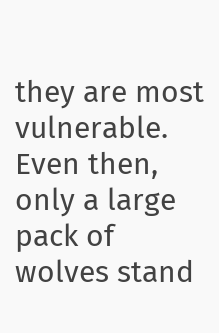they are most vulnerable. Even then, only a large pack of wolves stand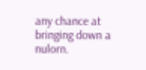any chance at bringing down a nulorn.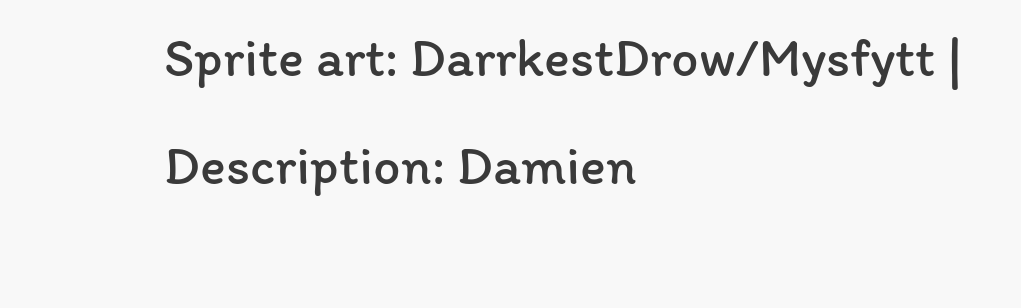Sprite art: DarrkestDrow/Mysfytt | Description: Damien